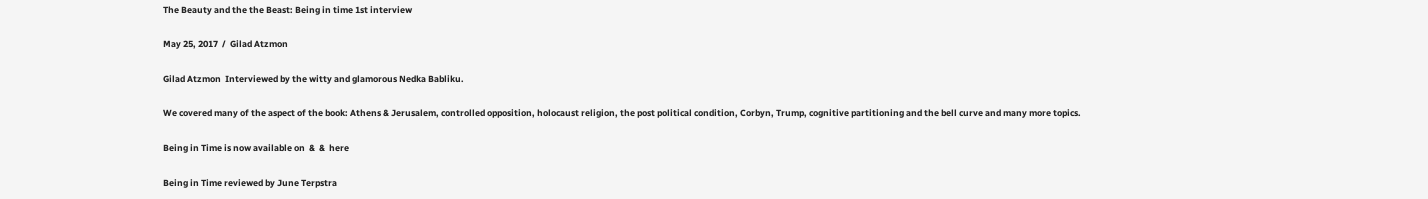The Beauty and the the Beast: Being in time 1st interview

May 25, 2017  /  Gilad Atzmon

Gilad Atzmon  Interviewed by the witty and glamorous Nedka Babliku.

We covered many of the aspect of the book: Athens & Jerusalem, controlled opposition, holocaust religion, the post political condition, Corbyn, Trump, cognitive partitioning and the bell curve and many more topics.

Being in Time is now available on  &  &  here

Being in Time reviewed by June Terpstra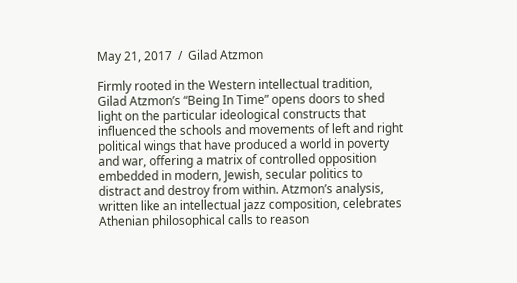May 21, 2017  /  Gilad Atzmon

Firmly rooted in the Western intellectual tradition, Gilad Atzmon’s “Being In Time” opens doors to shed light on the particular ideological constructs that influenced the schools and movements of left and right political wings that have produced a world in poverty and war, offering a matrix of controlled opposition embedded in modern, Jewish, secular politics to distract and destroy from within. Atzmon’s analysis, written like an intellectual jazz composition, celebrates Athenian philosophical calls to reason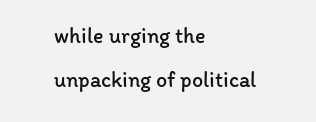while urging the unpacking of political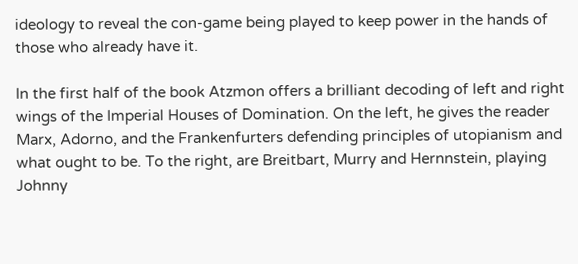ideology to reveal the con-game being played to keep power in the hands of those who already have it.

In the first half of the book Atzmon offers a brilliant decoding of left and right wings of the Imperial Houses of Domination. On the left, he gives the reader Marx, Adorno, and the Frankenfurters defending principles of utopianism and what ought to be. To the right, are Breitbart, Murry and Hernnstein, playing Johnny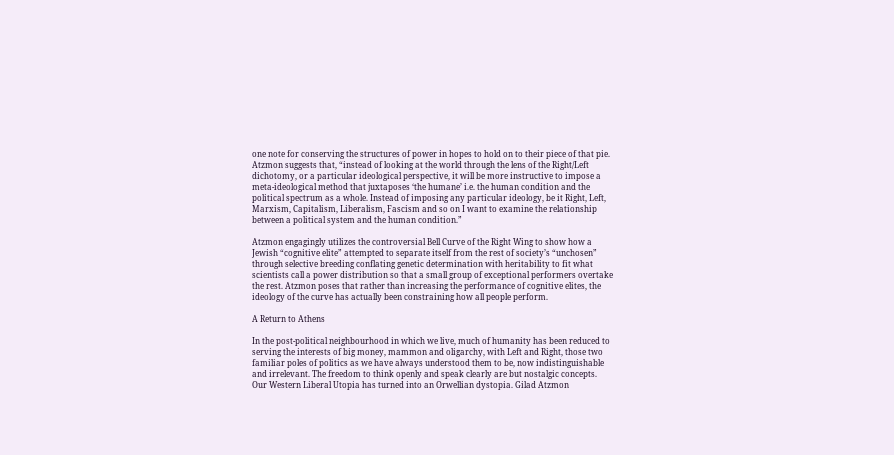one note for conserving the structures of power in hopes to hold on to their piece of that pie. Atzmon suggests that, “instead of looking at the world through the lens of the Right/Left dichotomy, or a particular ideological perspective, it will be more instructive to impose a meta-ideological method that juxtaposes ‘the humane’ i.e. the human condition and the political spectrum as a whole. Instead of imposing any particular ideology, be it Right, Left, Marxism, Capitalism, Liberalism, Fascism and so on I want to examine the relationship between a political system and the human condition.”

Atzmon engagingly utilizes the controversial Bell Curve of the Right Wing to show how a Jewish “cognitive elite” attempted to separate itself from the rest of society’s “unchosen” through selective breeding conflating genetic determination with heritability to fit what scientists call a power distribution so that a small group of exceptional performers overtake the rest. Atzmon poses that rather than increasing the performance of cognitive elites, the ideology of the curve has actually been constraining how all people perform.

A Return to Athens

In the post-political neighbourhood in which we live, much of humanity has been reduced to serving the interests of big money, mammon and oligarchy, with Left and Right, those two familiar poles of politics as we have always understood them to be, now indistinguishable and irrelevant. The freedom to think openly and speak clearly are but nostalgic concepts. Our Western Liberal Utopia has turned into an Orwellian dystopia. Gilad Atzmon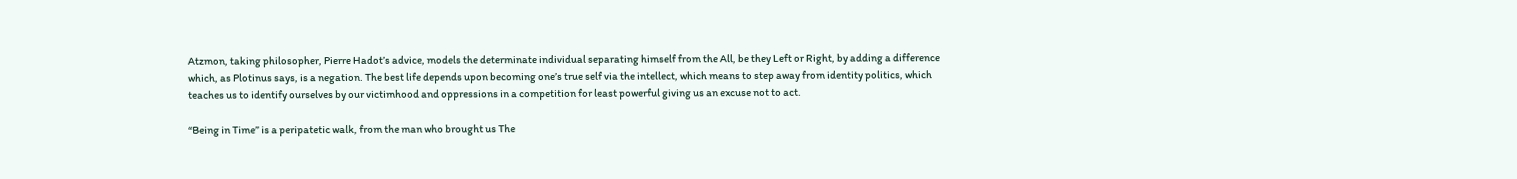Atzmon, taking philosopher, Pierre Hadot’s advice, models the determinate individual separating himself from the All, be they Left or Right, by adding a difference which, as Plotinus says, is a negation. The best life depends upon becoming one’s true self via the intellect, which means to step away from identity politics, which teaches us to identify ourselves by our victimhood and oppressions in a competition for least powerful giving us an excuse not to act.

“Being in Time” is a peripatetic walk, from the man who brought us The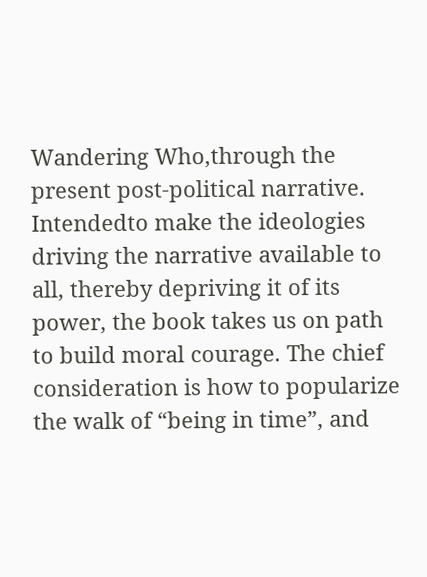Wandering Who,through the present post-political narrative. Intendedto make the ideologies driving the narrative available to all, thereby depriving it of its power, the book takes us on path to build moral courage. The chief consideration is how to popularize the walk of “being in time”, and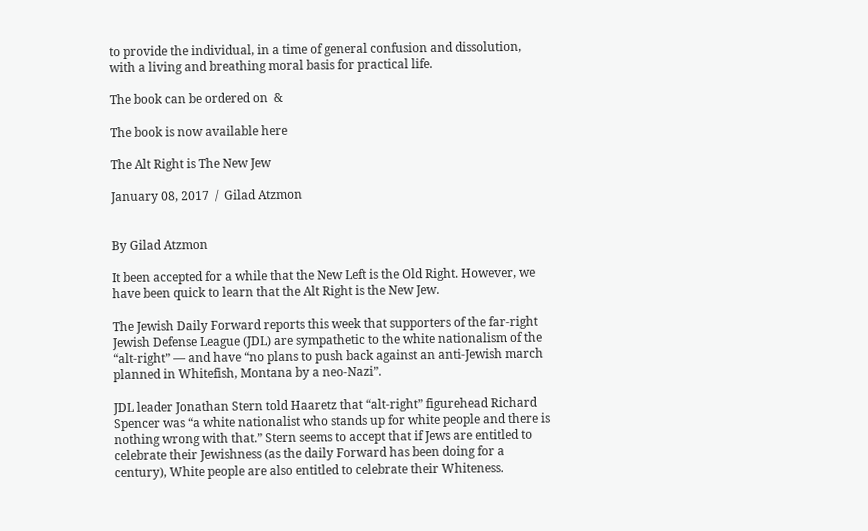to provide the individual, in a time of general confusion and dissolution, with a living and breathing moral basis for practical life.

The book can be ordered on  &

The book is now available here

The Alt Right is The New Jew

January 08, 2017  /  Gilad Atzmon


By Gilad Atzmon

It been accepted for a while that the New Left is the Old Right. However, we have been quick to learn that the Alt Right is the New Jew.

The Jewish Daily Forward reports this week that supporters of the far-right Jewish Defense League (JDL) are sympathetic to the white nationalism of the “alt-right” — and have “no plans to push back against an anti-Jewish march planned in Whitefish, Montana by a neo-Nazi”.

JDL leader Jonathan Stern told Haaretz that “alt-right” figurehead Richard Spencer was “a white nationalist who stands up for white people and there is nothing wrong with that.” Stern seems to accept that if Jews are entitled to celebrate their Jewishness (as the daily Forward has been doing for a century), White people are also entitled to celebrate their Whiteness.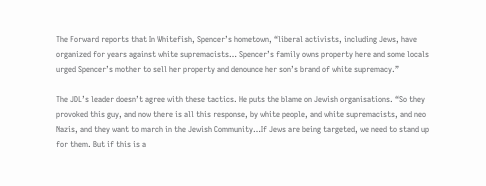The Forward reports that In Whitefish, Spencer’s hometown, “liberal activists, including Jews, have organized for years against white supremacists… Spencer’s family owns property here and some locals urged Spencer’s mother to sell her property and denounce her son’s brand of white supremacy.”

The JDL’s leader doesn’t agree with these tactics. He puts the blame on Jewish organisations. “So they provoked this guy, and now there is all this response, by white people, and white supremacists, and neo Nazis, and they want to march in the Jewish Community…If Jews are being targeted, we need to stand up for them. But if this is a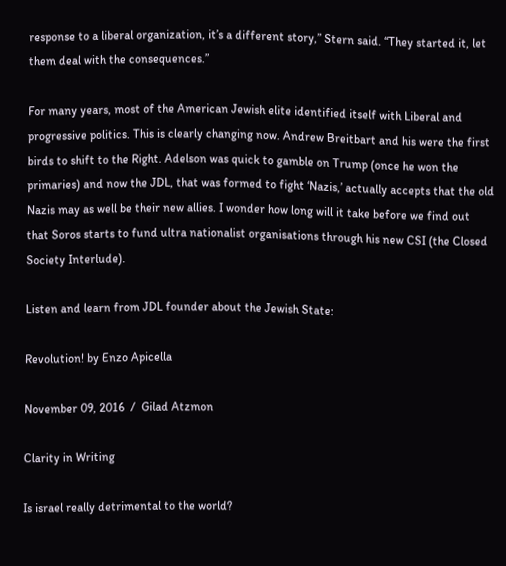response to a liberal organization, it’s a different story,” Stern said. “They started it, let them deal with the consequences.”

For many years, most of the American Jewish elite identified itself with Liberal and progressive politics. This is clearly changing now. Andrew Breitbart and his were the first birds to shift to the Right. Adelson was quick to gamble on Trump (once he won the primaries) and now the JDL, that was formed to fight ‘Nazis,’ actually accepts that the old Nazis may as well be their new allies. I wonder how long will it take before we find out that Soros starts to fund ultra nationalist organisations through his new CSI (the Closed Society Interlude).

Listen and learn from JDL founder about the Jewish State:

Revolution! by Enzo Apicella

November 09, 2016  /  Gilad Atzmon

Clarity in Writing

Is israel really detrimental to the world?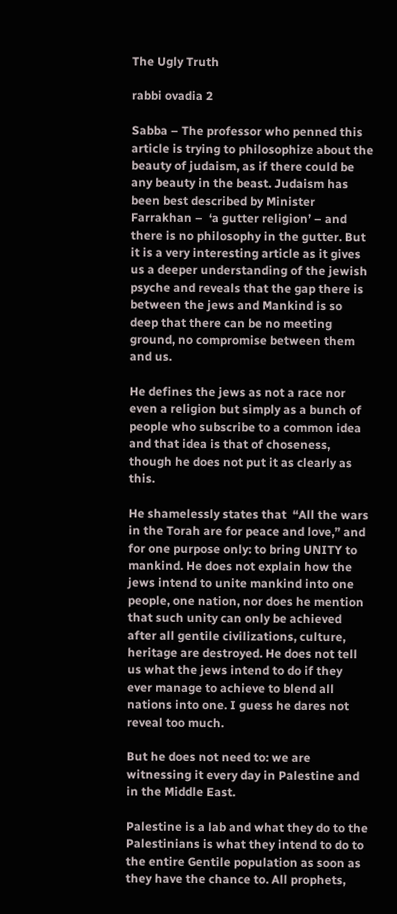The Ugly Truth

rabbi ovadia 2

Sabba – The professor who penned this article is trying to philosophize about the beauty of judaism, as if there could be any beauty in the beast. Judaism has been best described by Minister Farrakhan –  ‘a gutter religion’ – and there is no philosophy in the gutter. But it is a very interesting article as it gives us a deeper understanding of the jewish psyche and reveals that the gap there is between the jews and Mankind is so deep that there can be no meeting ground, no compromise between them and us.

He defines the jews as not a race nor even a religion but simply as a bunch of people who subscribe to a common idea and that idea is that of choseness, though he does not put it as clearly as this.

He shamelessly states that  “All the wars in the Torah are for peace and love,” and for one purpose only: to bring UNITY to mankind. He does not explain how the jews intend to unite mankind into one people, one nation, nor does he mention that such unity can only be achieved after all gentile civilizations, culture, heritage are destroyed. He does not tell us what the jews intend to do if they ever manage to achieve to blend all nations into one. I guess he dares not reveal too much.

But he does not need to: we are witnessing it every day in Palestine and in the Middle East.

Palestine is a lab and what they do to the Palestinians is what they intend to do to the entire Gentile population as soon as they have the chance to. All prophets,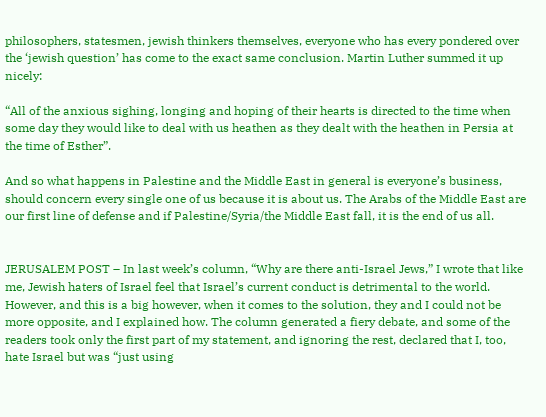philosophers, statesmen, jewish thinkers themselves, everyone who has every pondered over the ‘jewish question’ has come to the exact same conclusion. Martin Luther summed it up nicely:

“All of the anxious sighing, longing and hoping of their hearts is directed to the time when some day they would like to deal with us heathen as they dealt with the heathen in Persia at the time of Esther”.

And so what happens in Palestine and the Middle East in general is everyone’s business, should concern every single one of us because it is about us. The Arabs of the Middle East are our first line of defense and if Palestine/Syria/the Middle East fall, it is the end of us all.


JERUSALEM POST – In last week’s column, “Why are there anti-Israel Jews,” I wrote that like me, Jewish haters of Israel feel that Israel’s current conduct is detrimental to the world. However, and this is a big however, when it comes to the solution, they and I could not be more opposite, and I explained how. The column generated a fiery debate, and some of the readers took only the first part of my statement, and ignoring the rest, declared that I, too, hate Israel but was “just using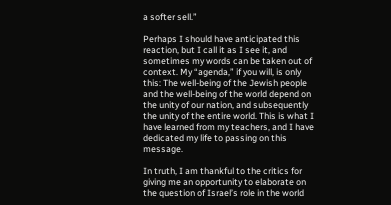a softer sell.”

Perhaps I should have anticipated this reaction, but I call it as I see it, and sometimes my words can be taken out of context. My “agenda,” if you will, is only this: The well-being of the Jewish people and the well-being of the world depend on the unity of our nation, and subsequently the unity of the entire world. This is what I have learned from my teachers, and I have dedicated my life to passing on this message.

In truth, I am thankful to the critics for giving me an opportunity to elaborate on the question of Israel’s role in the world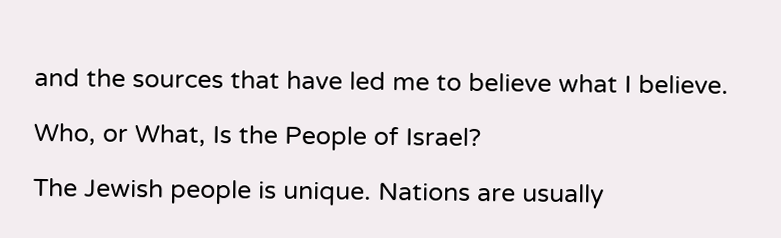and the sources that have led me to believe what I believe.

Who, or What, Is the People of Israel?

The Jewish people is unique. Nations are usually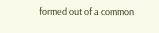formed out of a common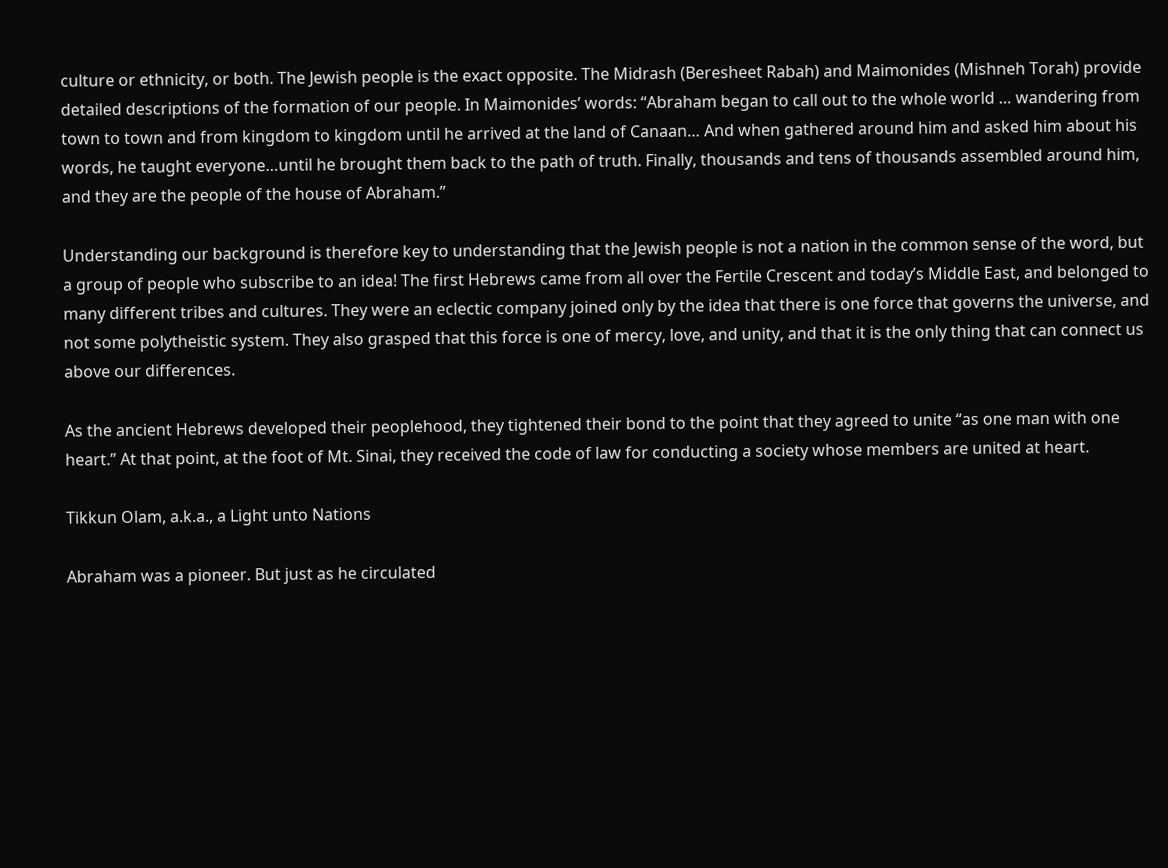culture or ethnicity, or both. The Jewish people is the exact opposite. The Midrash (Beresheet Rabah) and Maimonides (Mishneh Torah) provide detailed descriptions of the formation of our people. In Maimonides’ words: “Abraham began to call out to the whole world … wandering from town to town and from kingdom to kingdom until he arrived at the land of Canaan… And when gathered around him and asked him about his words, he taught everyone…until he brought them back to the path of truth. Finally, thousands and tens of thousands assembled around him, and they are the people of the house of Abraham.”

Understanding our background is therefore key to understanding that the Jewish people is not a nation in the common sense of the word, but a group of people who subscribe to an idea! The first Hebrews came from all over the Fertile Crescent and today’s Middle East, and belonged to many different tribes and cultures. They were an eclectic company joined only by the idea that there is one force that governs the universe, and not some polytheistic system. They also grasped that this force is one of mercy, love, and unity, and that it is the only thing that can connect us above our differences.

As the ancient Hebrews developed their peoplehood, they tightened their bond to the point that they agreed to unite “as one man with one heart.” At that point, at the foot of Mt. Sinai, they received the code of law for conducting a society whose members are united at heart.

Tikkun Olam, a.k.a., a Light unto Nations

Abraham was a pioneer. But just as he circulated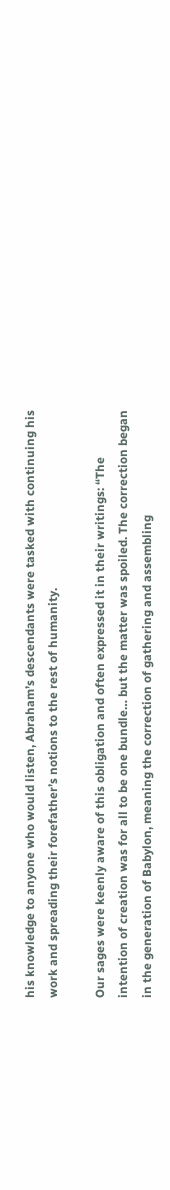his knowledge to anyone who would listen, Abraham’s descendants were tasked with continuing his work and spreading their forefather’s notions to the rest of humanity.

Our sages were keenly aware of this obligation and often expressed it in their writings: “The intention of creation was for all to be one bundle… but the matter was spoiled. The correction began in the generation of Babylon, meaning the correction of gathering and assembling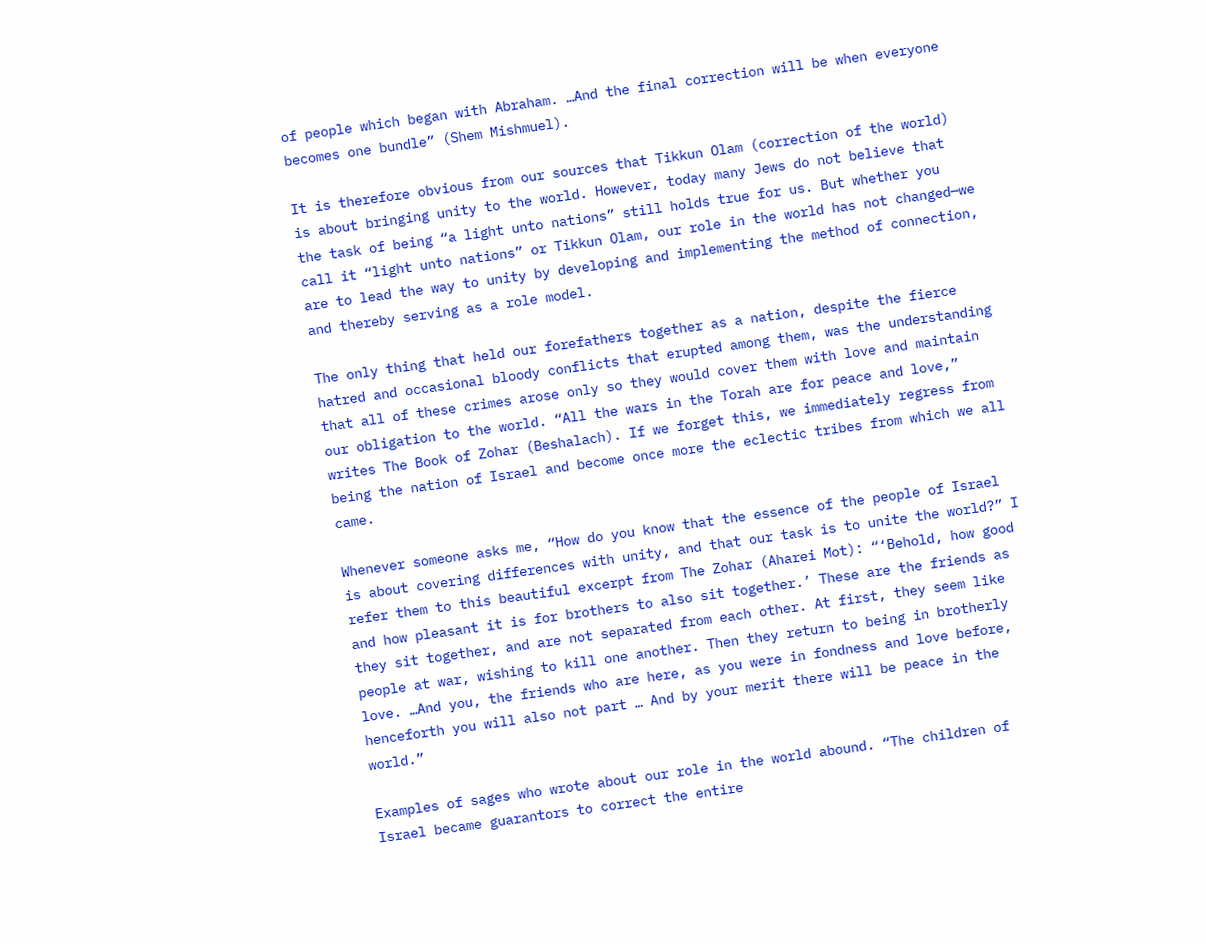of people which began with Abraham. …And the final correction will be when everyone becomes one bundle” (Shem Mishmuel).

It is therefore obvious from our sources that Tikkun Olam (correction of the world) is about bringing unity to the world. However, today many Jews do not believe that the task of being “a light unto nations” still holds true for us. But whether you call it “light unto nations” or Tikkun Olam, our role in the world has not changed—we are to lead the way to unity by developing and implementing the method of connection, and thereby serving as a role model.

The only thing that held our forefathers together as a nation, despite the fierce hatred and occasional bloody conflicts that erupted among them, was the understanding that all of these crimes arose only so they would cover them with love and maintain our obligation to the world. “All the wars in the Torah are for peace and love,” writes The Book of Zohar (Beshalach). If we forget this, we immediately regress from being the nation of Israel and become once more the eclectic tribes from which we all came.

Whenever someone asks me, “How do you know that the essence of the people of Israel is about covering differences with unity, and that our task is to unite the world?” I refer them to this beautiful excerpt from The Zohar (Aharei Mot): “‘Behold, how good and how pleasant it is for brothers to also sit together.’ These are the friends as they sit together, and are not separated from each other. At first, they seem like people at war, wishing to kill one another. Then they return to being in brotherly love. …And you, the friends who are here, as you were in fondness and love before, henceforth you will also not part … And by your merit there will be peace in the world.”

Examples of sages who wrote about our role in the world abound. “The children of Israel became guarantors to correct the entire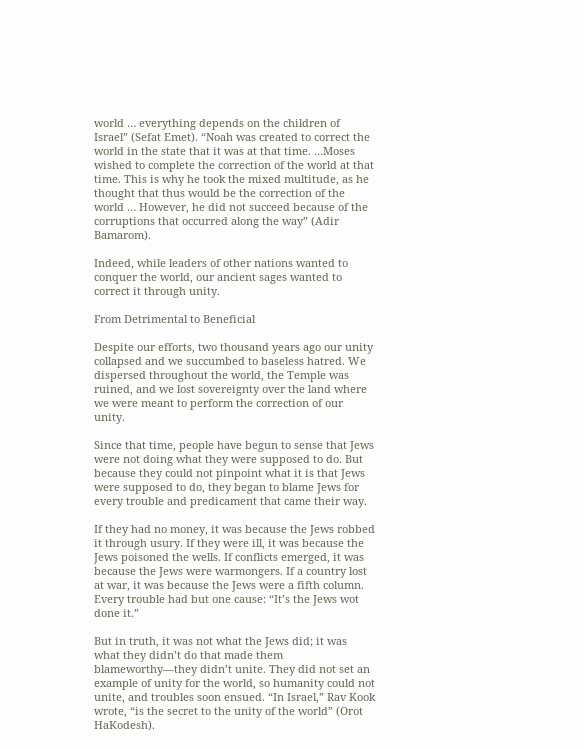world … everything depends on the children of Israel” (Sefat Emet). “Noah was created to correct the world in the state that it was at that time. …Moses wished to complete the correction of the world at that time. This is why he took the mixed multitude, as he thought that thus would be the correction of the world … However, he did not succeed because of the corruptions that occurred along the way” (Adir Bamarom).

Indeed, while leaders of other nations wanted to conquer the world, our ancient sages wanted to correct it through unity.

From Detrimental to Beneficial

Despite our efforts, two thousand years ago our unity collapsed and we succumbed to baseless hatred. We dispersed throughout the world, the Temple was ruined, and we lost sovereignty over the land where we were meant to perform the correction of our unity.

Since that time, people have begun to sense that Jews were not doing what they were supposed to do. But because they could not pinpoint what it is that Jews were supposed to do, they began to blame Jews for every trouble and predicament that came their way.

If they had no money, it was because the Jews robbed it through usury. If they were ill, it was because the Jews poisoned the wells. If conflicts emerged, it was because the Jews were warmongers. If a country lost at war, it was because the Jews were a fifth column. Every trouble had but one cause: “It’s the Jews wot done it.”

But in truth, it was not what the Jews did; it was what they didn’t do that made them blameworthy—they didn’t unite. They did not set an example of unity for the world, so humanity could not unite, and troubles soon ensued. “In Israel,” Rav Kook wrote, “is the secret to the unity of the world” (Orot HaKodesh).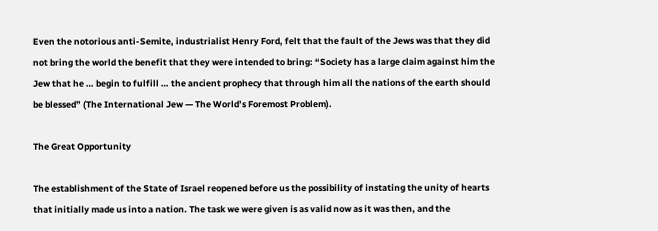Even the notorious anti-Semite, industrialist Henry Ford, felt that the fault of the Jews was that they did not bring the world the benefit that they were intended to bring: “Society has a large claim against him the Jew that he … begin to fulfill … the ancient prophecy that through him all the nations of the earth should be blessed” (The International Jew — The World’s Foremost Problem).

The Great Opportunity

The establishment of the State of Israel reopened before us the possibility of instating the unity of hearts that initially made us into a nation. The task we were given is as valid now as it was then, and the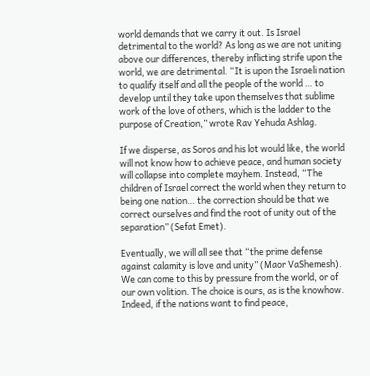world demands that we carry it out. Is Israel detrimental to the world? As long as we are not uniting above our differences, thereby inflicting strife upon the world, we are detrimental. “It is upon the Israeli nation to qualify itself and all the people of the world … to develop until they take upon themselves that sublime work of the love of others, which is the ladder to the purpose of Creation,” wrote Rav Yehuda Ashlag.

If we disperse, as Soros and his lot would like, the world will not know how to achieve peace, and human society will collapse into complete mayhem. Instead, “The children of Israel correct the world when they return to being one nation… the correction should be that we correct ourselves and find the root of unity out of the separation” (Sefat Emet).

Eventually, we will all see that “the prime defense against calamity is love and unity” (Maor VaShemesh). We can come to this by pressure from the world, or of our own volition. The choice is ours, as is the knowhow. Indeed, if the nations want to find peace,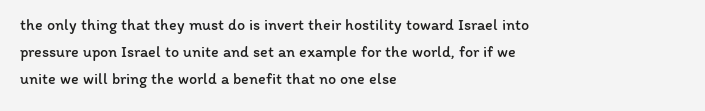the only thing that they must do is invert their hostility toward Israel into pressure upon Israel to unite and set an example for the world, for if we unite we will bring the world a benefit that no one else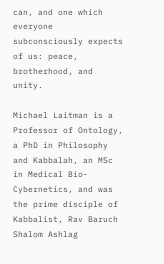can, and one which everyone subconsciously expects of us: peace, brotherhood, and unity.

Michael Laitman is a Professor of Ontology, a PhD in Philosophy and Kabbalah, an MSc in Medical Bio-Cybernetics, and was the prime disciple of Kabbalist, Rav Baruch Shalom Ashlag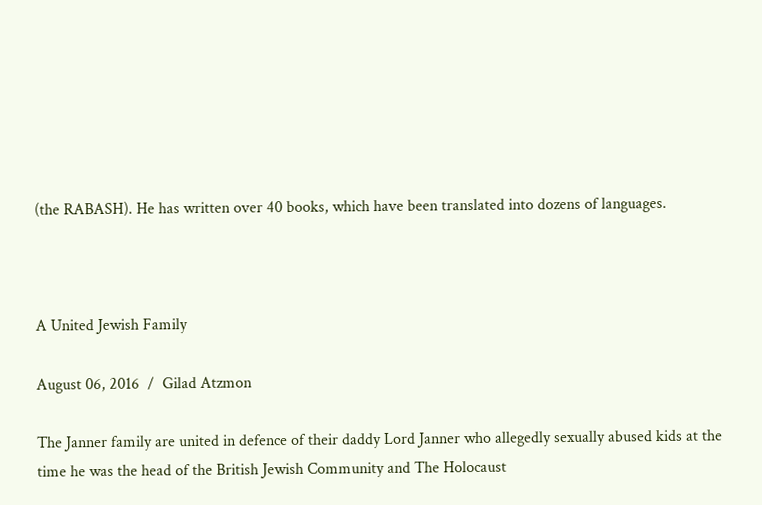(the RABASH). He has written over 40 books, which have been translated into dozens of languages.



A United Jewish Family

August 06, 2016  /  Gilad Atzmon

The Janner family are united in defence of their daddy Lord Janner who allegedly sexually abused kids at the time he was the head of the British Jewish Community and The Holocaust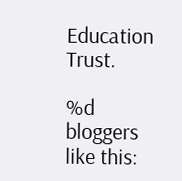Education Trust.

%d bloggers like this: